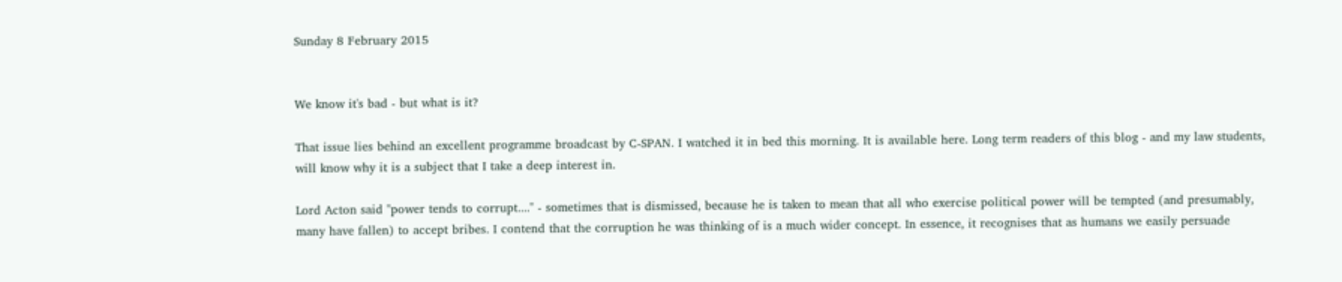Sunday 8 February 2015


We know it's bad - but what is it?

That issue lies behind an excellent programme broadcast by C-SPAN. I watched it in bed this morning. It is available here. Long term readers of this blog - and my law students, will know why it is a subject that I take a deep interest in.

Lord Acton said "power tends to corrupt...." - sometimes that is dismissed, because he is taken to mean that all who exercise political power will be tempted (and presumably, many have fallen) to accept bribes. I contend that the corruption he was thinking of is a much wider concept. In essence, it recognises that as humans we easily persuade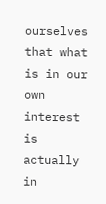ourselves that what is in our own interest is actually in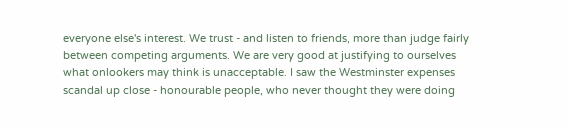everyone else's interest. We trust - and listen to friends, more than judge fairly between competing arguments. We are very good at justifying to ourselves what onlookers may think is unacceptable. I saw the Westminster expenses scandal up close - honourable people, who never thought they were doing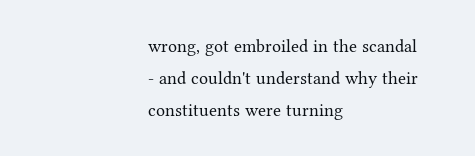wrong, got embroiled in the scandal - and couldn't understand why their constituents were turning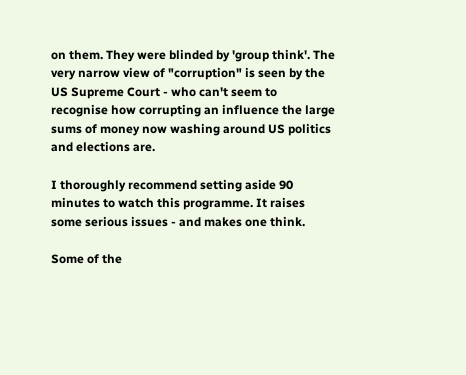on them. They were blinded by 'group think'. The very narrow view of "corruption" is seen by the US Supreme Court - who can't seem to recognise how corrupting an influence the large sums of money now washing around US politics and elections are.

I thoroughly recommend setting aside 90 minutes to watch this programme. It raises some serious issues - and makes one think.

Some of the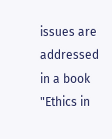issues are addressed in a book "Ethics in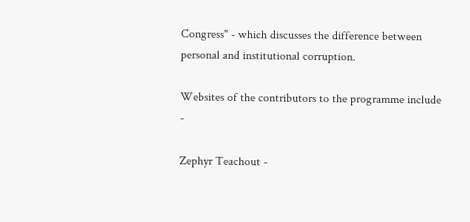Congress" - which discusses the difference between personal and institutional corruption.

Websites of the contributors to the programme include -

Zephyr Teachout -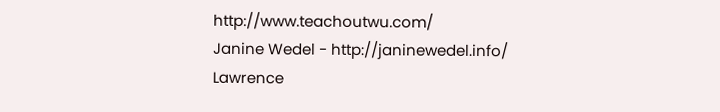http://www.teachoutwu.com/
Janine Wedel - http://janinewedel.info/
Lawrence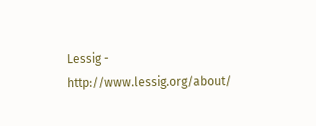Lessig - http://www.lessig.org/about/